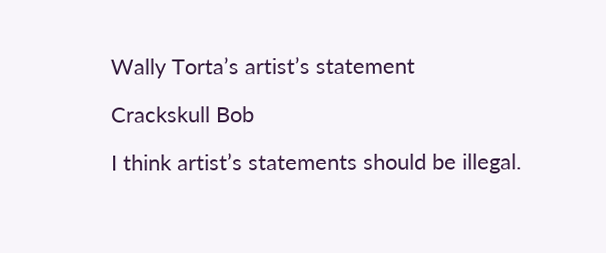Wally Torta’s artist’s statement

Crackskull Bob

I think artist’s statements should be illegal.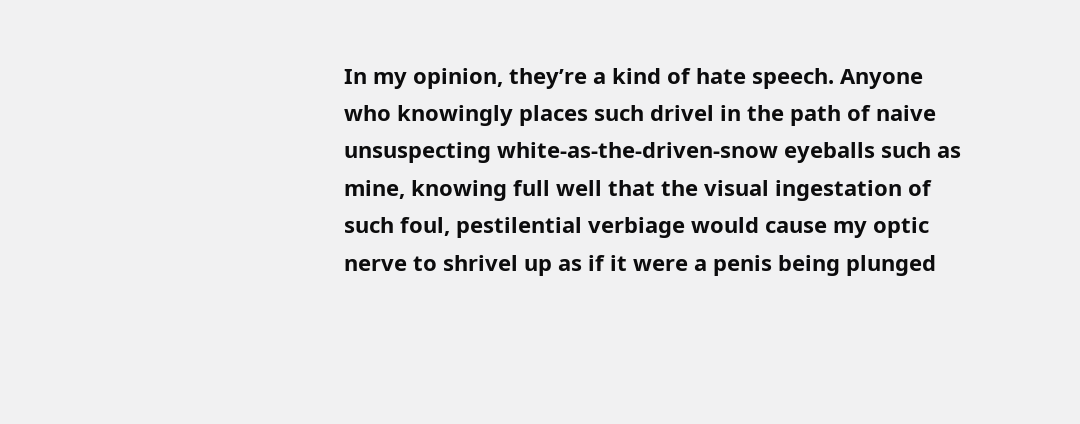In my opinion, they’re a kind of hate speech. Anyone who knowingly places such drivel in the path of naive unsuspecting white-as-the-driven-snow eyeballs such as mine, knowing full well that the visual ingestation of such foul, pestilential verbiage would cause my optic nerve to shrivel up as if it were a penis being plunged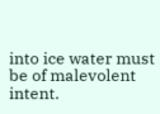into ice water must be of malevolent intent.